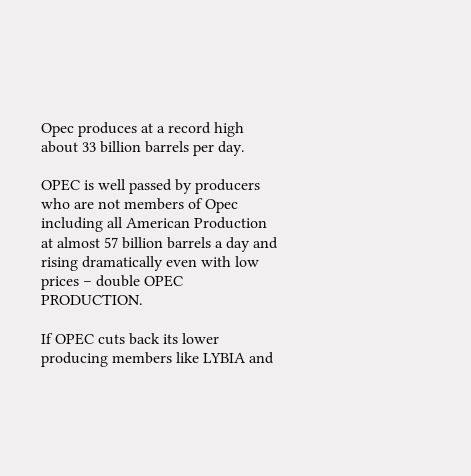Opec produces at a record high about 33 billion barrels per day.

OPEC is well passed by producers who are not members of Opec including all American Production at almost 57 billion barrels a day and rising dramatically even with low prices – double OPEC PRODUCTION.

If OPEC cuts back its lower producing members like LYBIA and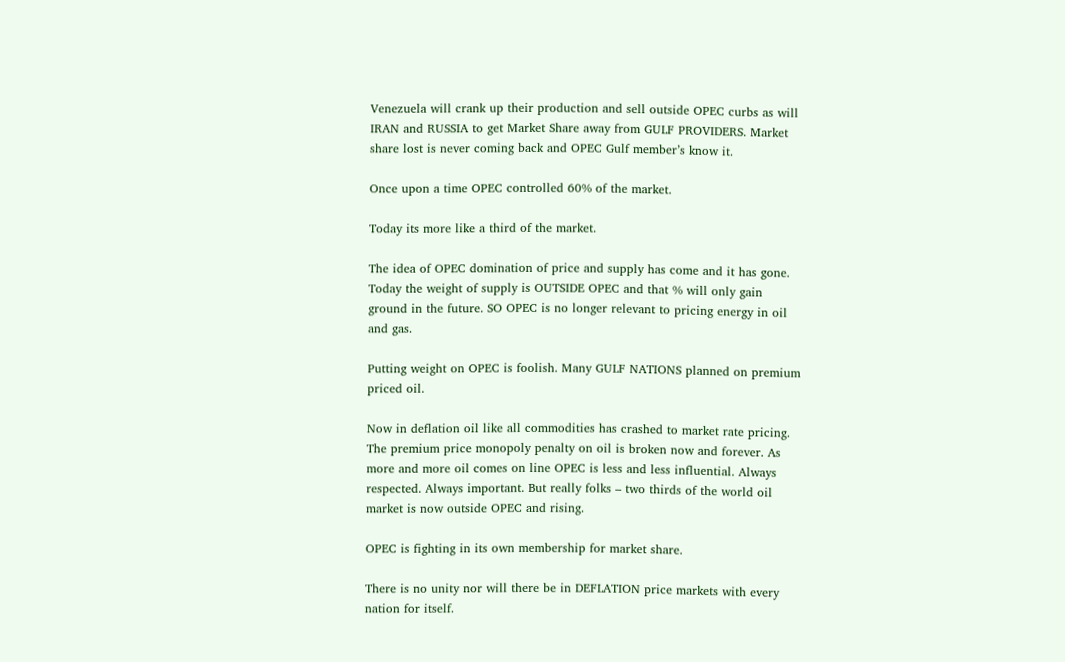Venezuela will crank up their production and sell outside OPEC curbs as will IRAN and RUSSIA to get Market Share away from GULF PROVIDERS. Market share lost is never coming back and OPEC Gulf member’s know it.

Once upon a time OPEC controlled 60% of the market.

Today its more like a third of the market.

The idea of OPEC domination of price and supply has come and it has gone. Today the weight of supply is OUTSIDE OPEC and that % will only gain ground in the future. SO OPEC is no longer relevant to pricing energy in oil and gas.

Putting weight on OPEC is foolish. Many GULF NATIONS planned on premium priced oil.

Now in deflation oil like all commodities has crashed to market rate pricing. The premium price monopoly penalty on oil is broken now and forever. As more and more oil comes on line OPEC is less and less influential. Always respected. Always important. But really folks – two thirds of the world oil market is now outside OPEC and rising.

OPEC is fighting in its own membership for market share.

There is no unity nor will there be in DEFLATION price markets with every nation for itself.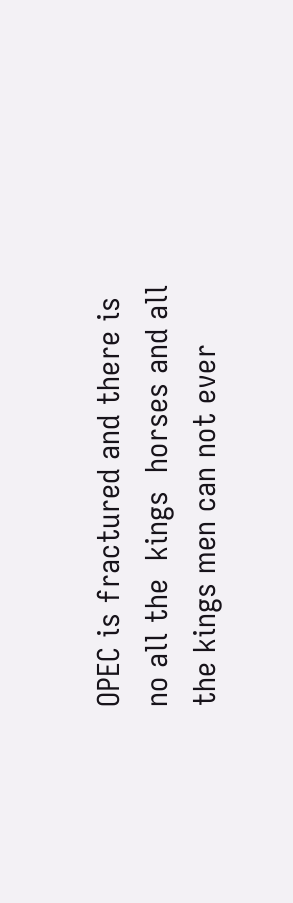OPEC is fractured and there is no all the  kings  horses and all the kings men can not ever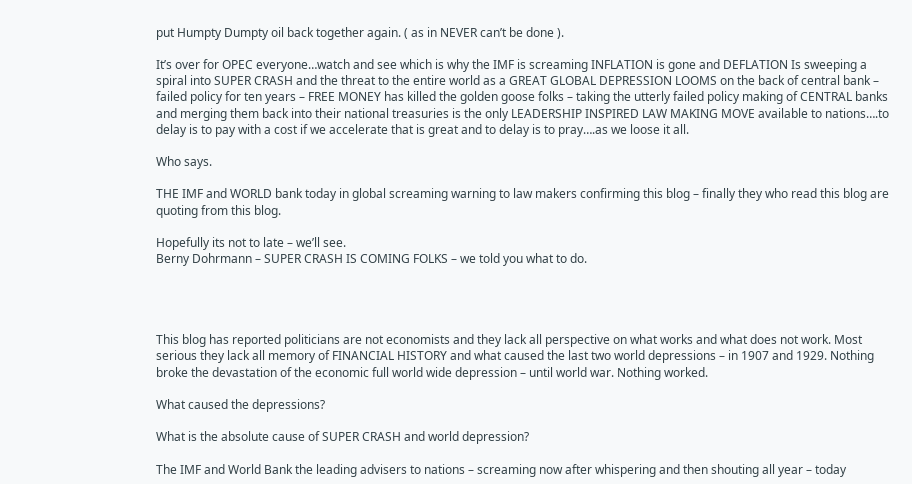put Humpty Dumpty oil back together again. ( as in NEVER can’t be done ).

It’s over for OPEC everyone…watch and see which is why the IMF is screaming INFLATION is gone and DEFLATION Is sweeping a spiral into SUPER CRASH and the threat to the entire world as a GREAT GLOBAL DEPRESSION LOOMS on the back of central bank – failed policy for ten years – FREE MONEY has killed the golden goose folks – taking the utterly failed policy making of CENTRAL banks and merging them back into their national treasuries is the only LEADERSHIP INSPIRED LAW MAKING MOVE available to nations….to delay is to pay with a cost if we accelerate that is great and to delay is to pray….as we loose it all.

Who says.

THE IMF and WORLD bank today in global screaming warning to law makers confirming this blog – finally they who read this blog are quoting from this blog.

Hopefully its not to late – we’ll see.
Berny Dohrmann – SUPER CRASH IS COMING FOLKS – we told you what to do.




This blog has reported politicians are not economists and they lack all perspective on what works and what does not work. Most serious they lack all memory of FINANCIAL HISTORY and what caused the last two world depressions – in 1907 and 1929. Nothing broke the devastation of the economic full world wide depression – until world war. Nothing worked.

What caused the depressions?

What is the absolute cause of SUPER CRASH and world depression?

The IMF and World Bank the leading advisers to nations – screaming now after whispering and then shouting all year – today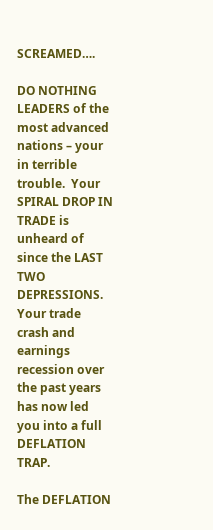SCREAMED….

DO NOTHING LEADERS of the most advanced nations – your in terrible trouble.  Your SPIRAL DROP IN TRADE is unheard of since the LAST TWO DEPRESSIONS. Your trade crash and earnings recession over the past years has now led you into a full DEFLATION TRAP.

The DEFLATION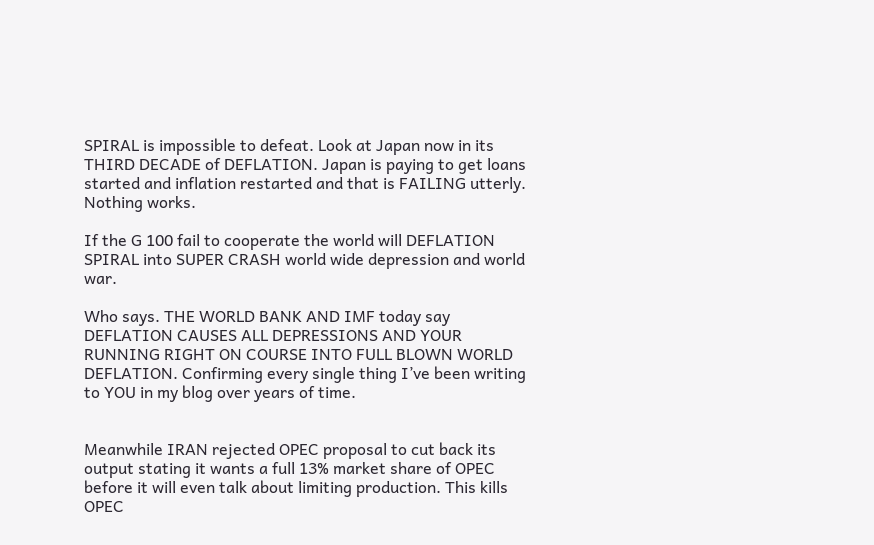SPIRAL is impossible to defeat. Look at Japan now in its THIRD DECADE of DEFLATION. Japan is paying to get loans started and inflation restarted and that is FAILING utterly. Nothing works.

If the G 100 fail to cooperate the world will DEFLATION SPIRAL into SUPER CRASH world wide depression and world war.

Who says. THE WORLD BANK AND IMF today say DEFLATION CAUSES ALL DEPRESSIONS AND YOUR RUNNING RIGHT ON COURSE INTO FULL BLOWN WORLD DEFLATION. Confirming every single thing I’ve been writing to YOU in my blog over years of time.


Meanwhile IRAN rejected OPEC proposal to cut back its output stating it wants a full 13% market share of OPEC before it will even talk about limiting production. This kills OPEC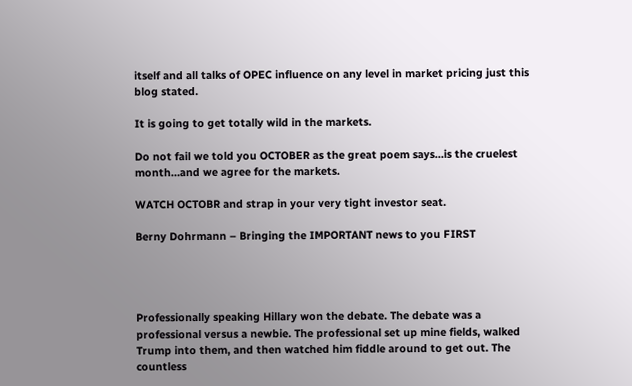itself and all talks of OPEC influence on any level in market pricing just this blog stated.

It is going to get totally wild in the markets.

Do not fail we told you OCTOBER as the great poem says…is the cruelest month…and we agree for the markets.

WATCH OCTOBR and strap in your very tight investor seat.

Berny Dohrmann – Bringing the IMPORTANT news to you FIRST




Professionally speaking Hillary won the debate. The debate was a professional versus a newbie. The professional set up mine fields, walked Trump into them, and then watched him fiddle around to get out. The countless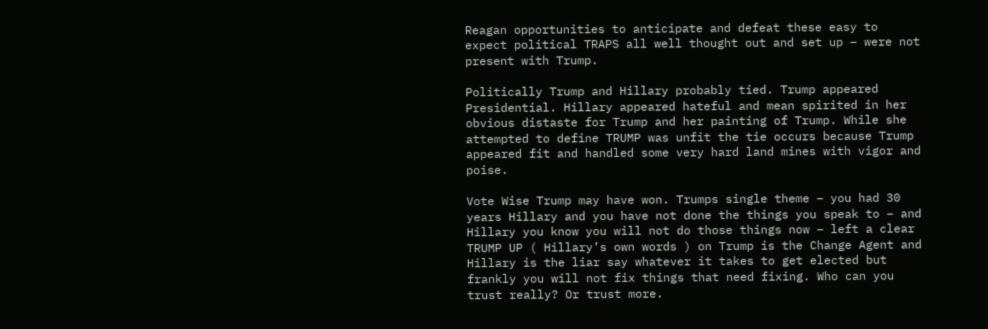Reagan opportunities to anticipate and defeat these easy to expect political TRAPS all well thought out and set up – were not present with Trump.

Politically Trump and Hillary probably tied. Trump appeared Presidential. Hillary appeared hateful and mean spirited in her obvious distaste for Trump and her painting of Trump. While she attempted to define TRUMP was unfit the tie occurs because Trump appeared fit and handled some very hard land mines with vigor and poise.

Vote Wise Trump may have won. Trumps single theme – you had 30 years Hillary and you have not done the things you speak to – and Hillary you know you will not do those things now – left a clear TRUMP UP ( Hillary’s own words ) on Trump is the Change Agent and Hillary is the liar say whatever it takes to get elected but frankly you will not fix things that need fixing. Who can you trust really? Or trust more.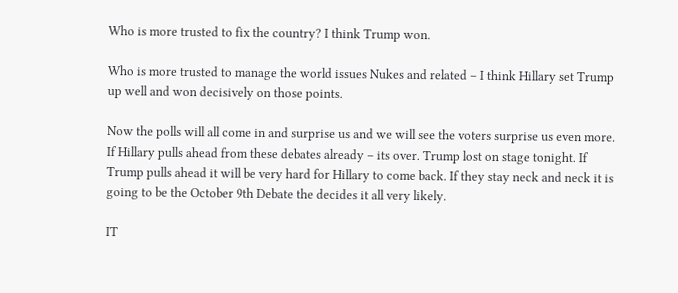Who is more trusted to fix the country? I think Trump won.

Who is more trusted to manage the world issues Nukes and related – I think Hillary set Trump up well and won decisively on those points.

Now the polls will all come in and surprise us and we will see the voters surprise us even more. If Hillary pulls ahead from these debates already – its over. Trump lost on stage tonight. If Trump pulls ahead it will be very hard for Hillary to come back. If they stay neck and neck it is going to be the October 9th Debate the decides it all very likely.

IT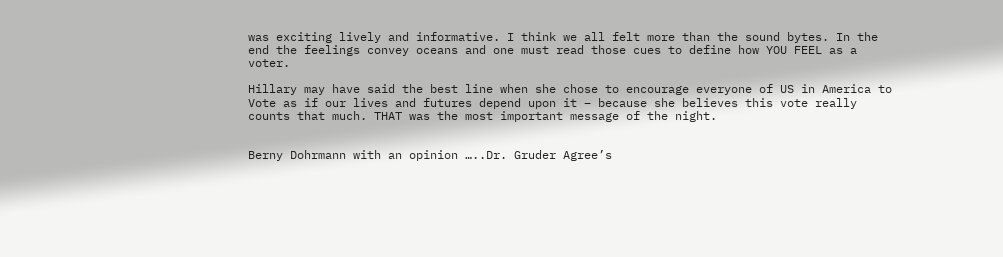was exciting lively and informative. I think we all felt more than the sound bytes. In the end the feelings convey oceans and one must read those cues to define how YOU FEEL as a voter.

Hillary may have said the best line when she chose to encourage everyone of US in America to Vote as if our lives and futures depend upon it – because she believes this vote really counts that much. THAT was the most important message of the night.


Berny Dohrmann with an opinion …..Dr. Gruder Agree’s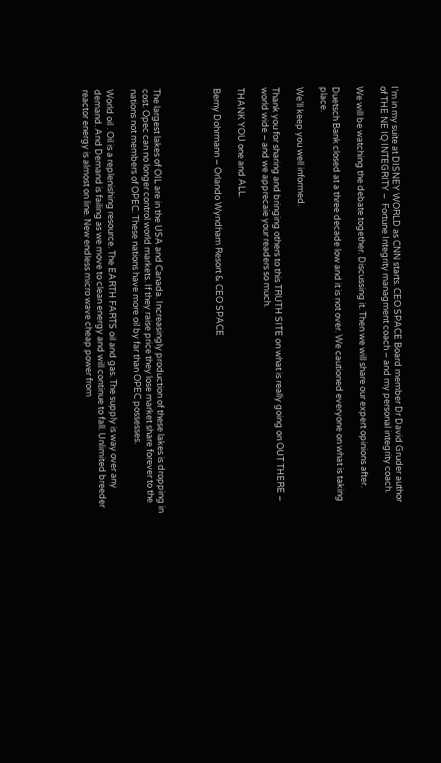I’m in my suite at DISNEY WORLD as CNN starts. CEO SPACE Board member Dr David Gruder author of THE NE IQ INTEGRITY –  Fortune Integrity managment coach – and my personal integrity coach.

We will be watching the debate together. Discussing it. Then we will share our expert opinions after.

Duetsch Bank closed at a three decade low and it is not over. We cautioned everyone on what is taking place.

We’ll keep you well informed.

Thank you for sharing and bringing others to this TRUTH SITE on what is really going on OUT THERE – world wide – and we apprecaie your readers so much.

THANK YOU one and ALL.

Berny Dohrmann – Orlando Wyndham Resort & CEO SPACE




The largest lakes of OIL are in the USA and Canada. Increasingly production of these lakes is dropping in cost. Opec can no longer control world markets. If they raise price they lose market share forever to the nations not members of OPEC. These nations have more oil by far than OPEC possesses.

World oil . Oil is a replenishing resource. The EARTH FARTS oil and gas. The supply is way over any demand. And Demand is failing as we move to clean energy and will continue to fall. Unlimited breeder reactor energy is almost on line. New endless micro wave cheap power from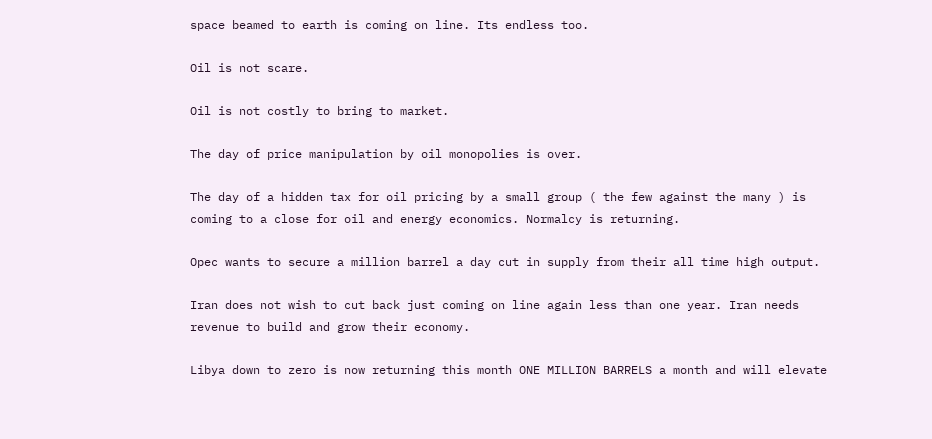space beamed to earth is coming on line. Its endless too.

Oil is not scare.

Oil is not costly to bring to market.

The day of price manipulation by oil monopolies is over.

The day of a hidden tax for oil pricing by a small group ( the few against the many ) is coming to a close for oil and energy economics. Normalcy is returning.

Opec wants to secure a million barrel a day cut in supply from their all time high output.

Iran does not wish to cut back just coming on line again less than one year. Iran needs revenue to build and grow their economy.

Libya down to zero is now returning this month ONE MILLION BARRELS a month and will elevate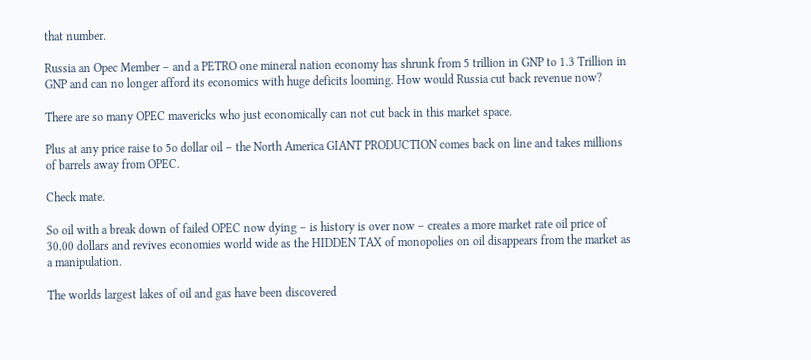that number.

Russia an Opec Member – and a PETRO one mineral nation economy has shrunk from 5 trillion in GNP to 1.3 Trillion in GNP and can no longer afford its economics with huge deficits looming. How would Russia cut back revenue now?

There are so many OPEC mavericks who just economically can not cut back in this market space.

Plus at any price raise to 5o dollar oil – the North America GIANT PRODUCTION comes back on line and takes millions of barrels away from OPEC.

Check mate.

So oil with a break down of failed OPEC now dying – is history is over now – creates a more market rate oil price of 30.00 dollars and revives economies world wide as the HIDDEN TAX of monopolies on oil disappears from the market as a manipulation.

The worlds largest lakes of oil and gas have been discovered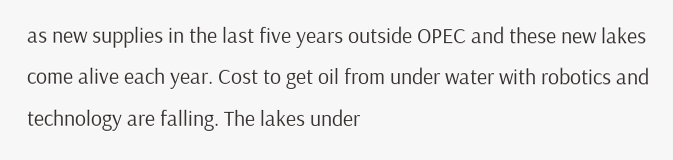as new supplies in the last five years outside OPEC and these new lakes come alive each year. Cost to get oil from under water with robotics and technology are falling. The lakes under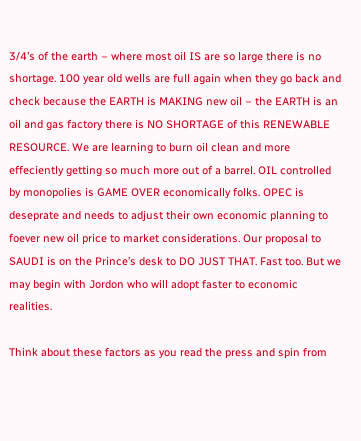3/4’s of the earth – where most oil IS are so large there is no shortage. 100 year old wells are full again when they go back and check because the EARTH is MAKING new oil – the EARTH is an oil and gas factory there is NO SHORTAGE of this RENEWABLE RESOURCE. We are learning to burn oil clean and more effeciently getting so much more out of a barrel. OIL controlled by monopolies is GAME OVER economically folks. OPEC is deseprate and needs to adjust their own economic planning to foever new oil price to market considerations. Our proposal to SAUDI is on the Prince’s desk to DO JUST THAT. Fast too. But we may begin with Jordon who will adopt faster to economic realities.

Think about these factors as you read the press and spin from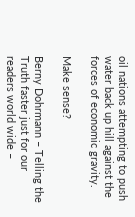oil nations attempting to push water back up hill against the forces of economic gravity.

Make sense?

Berny Dohrmann – Telling the Truth faster just for our readers world wide –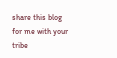share this blog for me with your tribe